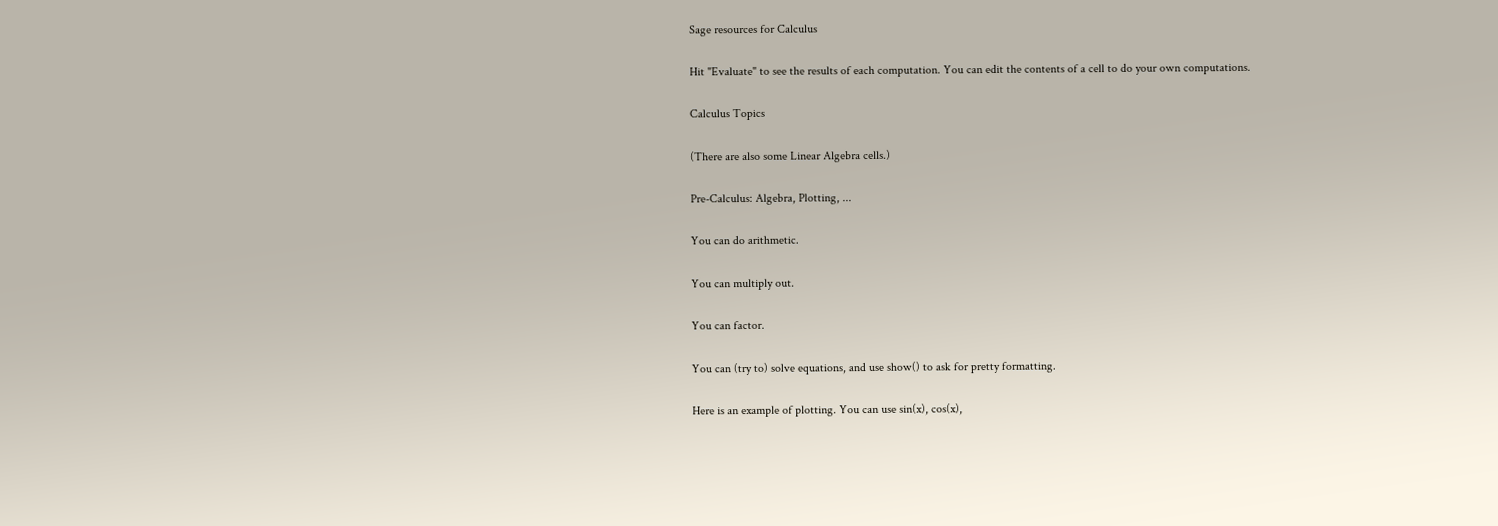Sage resources for Calculus

Hit "Evaluate" to see the results of each computation. You can edit the contents of a cell to do your own computations.

Calculus Topics

(There are also some Linear Algebra cells.)

Pre-Calculus: Algebra, Plotting, ...

You can do arithmetic.

You can multiply out.

You can factor.

You can (try to) solve equations, and use show() to ask for pretty formatting.

Here is an example of plotting. You can use sin(x), cos(x),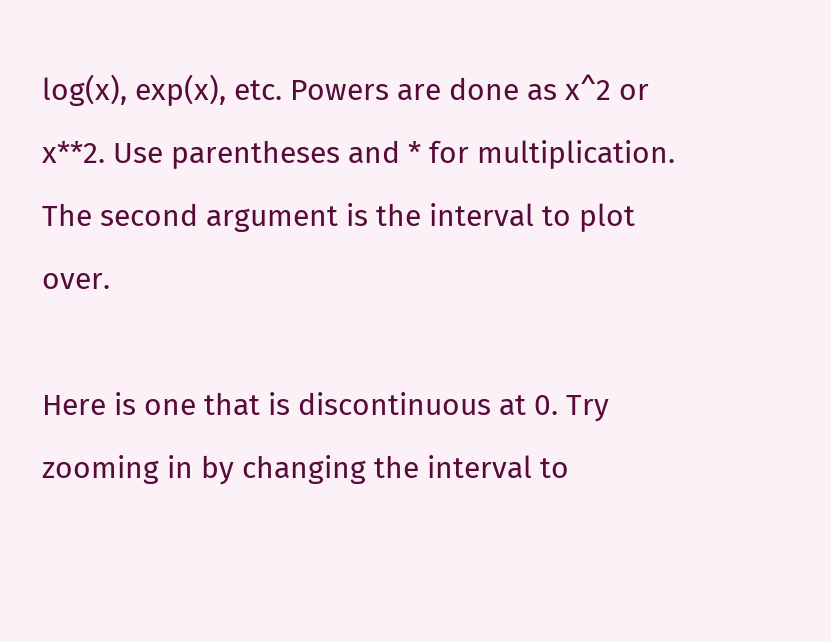log(x), exp(x), etc. Powers are done as x^2 or x**2. Use parentheses and * for multiplication. The second argument is the interval to plot over.

Here is one that is discontinuous at 0. Try zooming in by changing the interval to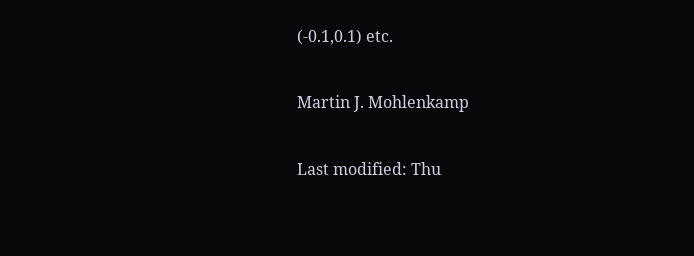(-0.1,0.1) etc.

Martin J. Mohlenkamp

Last modified: Thu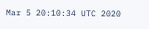Mar 5 20:10:34 UTC 2020